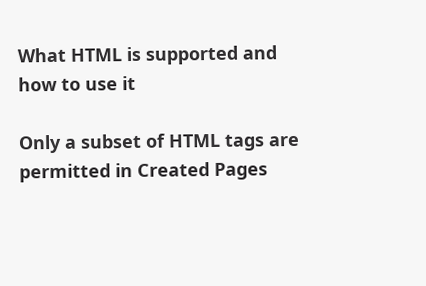What HTML is supported and how to use it

Only a subset of HTML tags are permitted in Created Pages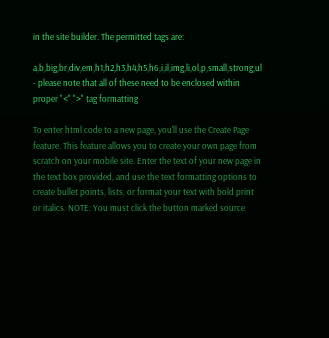in the site builder. The permitted tags are:

a,b,big,br,div,em,h1,h2,h3,h4,h5,h6,i,il,img,li,ol,p,small,strong,ul - please note that all of these need to be enclosed within proper "<" ">" tag formatting

To enter html code to a new page, you'll use the Create Page feature. This feature allows you to create your own page from scratch on your mobile site. Enter the text of your new page in the text box provided, and use the text formatting options to create bullet points, lists, or format your text with bold print or italics. NOTE: You must click the button marked source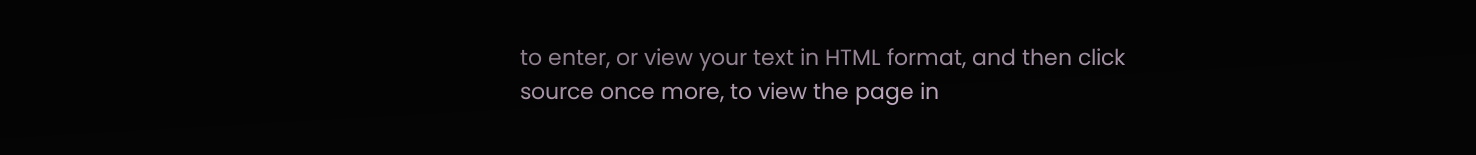to enter, or view your text in HTML format, and then click source once more, to view the page in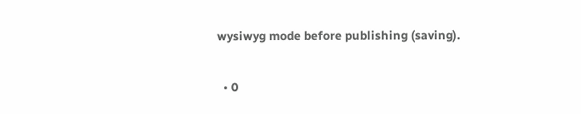wysiwyg mode before publishing (saving).

  • 0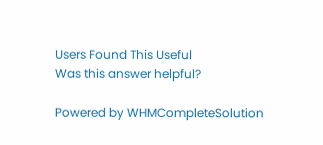Users Found This Useful
Was this answer helpful?

Powered by WHMCompleteSolution